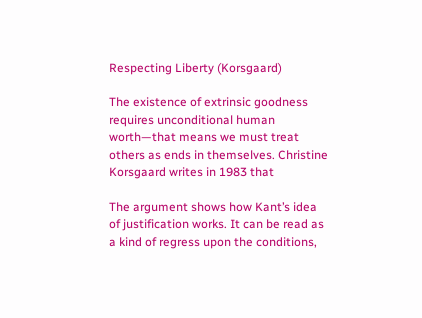Respecting Liberty (Korsgaard)

The existence of extrinsic goodness requires unconditional human worth—that means we must treat others as ends in themselves. Christine Korsgaard writes in 1983 that

The argument shows how Kant’s idea of justification works. It can be read as a kind of regress upon the conditions,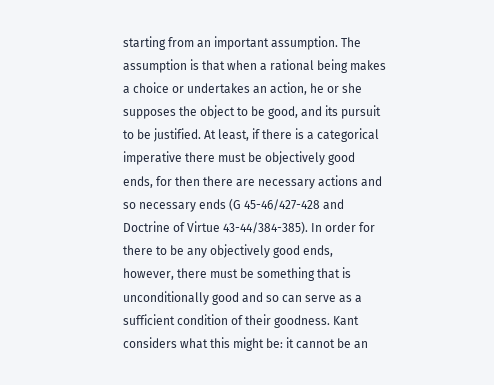starting from an important assumption. The assumption is that when a rational being makes a choice or undertakes an action, he or she supposes the object to be good, and its pursuit to be justified. At least, if there is a categorical imperative there must be objectively good ends, for then there are necessary actions and so necessary ends (G 45-46/427-428 and Doctrine of Virtue 43-44/384-385). In order for there to be any objectively good ends, however, there must be something that is unconditionally good and so can serve as a sufficient condition of their goodness. Kant considers what this might be: it cannot be an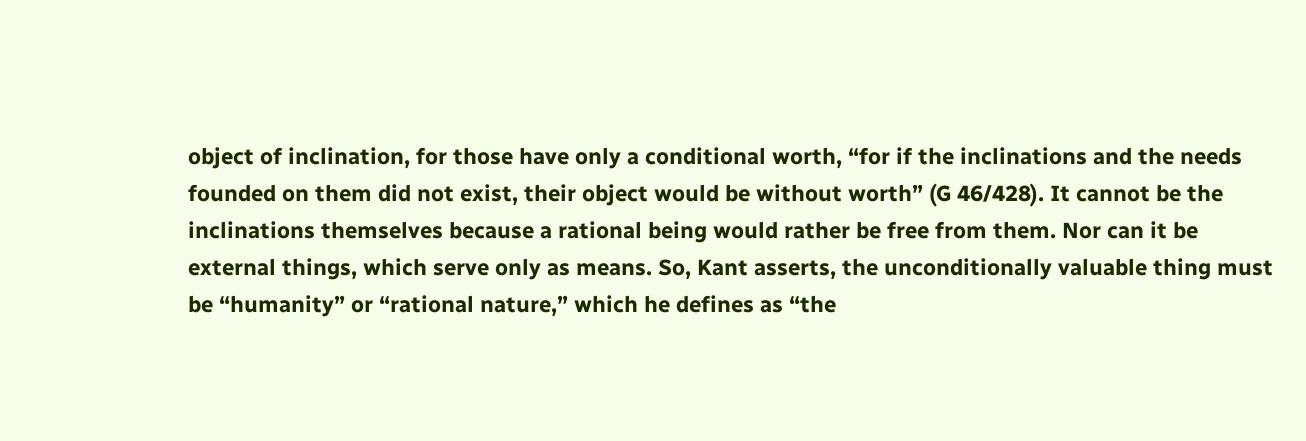object of inclination, for those have only a conditional worth, “for if the inclinations and the needs founded on them did not exist, their object would be without worth” (G 46/428). It cannot be the inclinations themselves because a rational being would rather be free from them. Nor can it be external things, which serve only as means. So, Kant asserts, the unconditionally valuable thing must be “humanity” or “rational nature,” which he defines as “the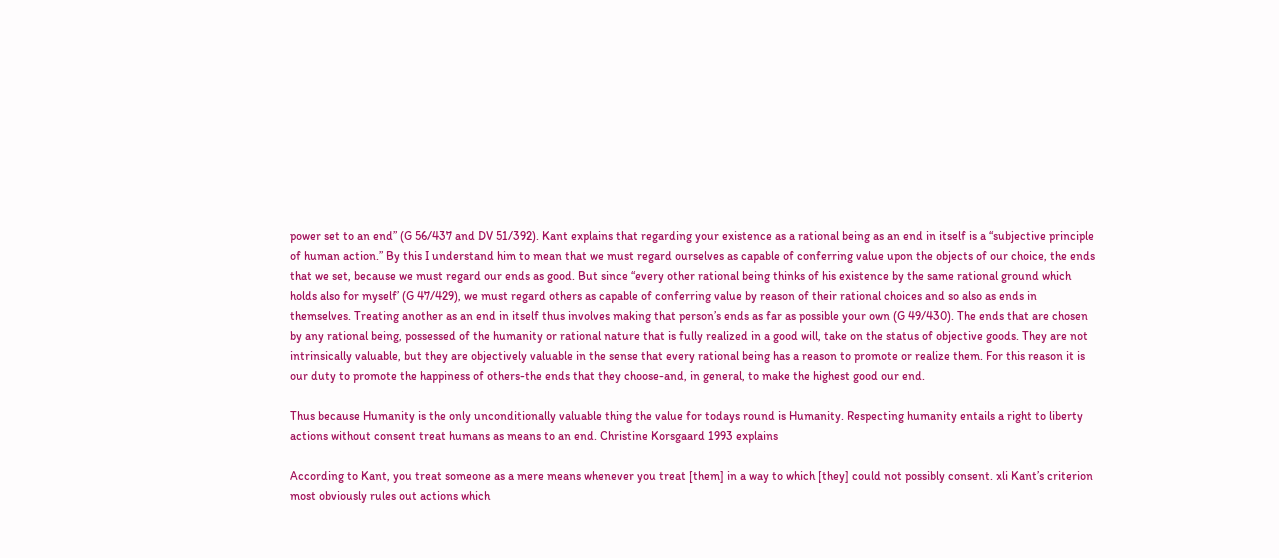power set to an end” (G 56/437 and DV 51/392). Kant explains that regarding your existence as a rational being as an end in itself is a “subjective principle of human action.” By this I understand him to mean that we must regard ourselves as capable of conferring value upon the objects of our choice, the ends that we set, because we must regard our ends as good. But since “every other rational being thinks of his existence by the same rational ground which holds also for myself’ (G 47/429), we must regard others as capable of conferring value by reason of their rational choices and so also as ends in themselves. Treating another as an end in itself thus involves making that person’s ends as far as possible your own (G 49/430). The ends that are chosen by any rational being, possessed of the humanity or rational nature that is fully realized in a good will, take on the status of objective goods. They are not intrinsically valuable, but they are objectively valuable in the sense that every rational being has a reason to promote or realize them. For this reason it is our duty to promote the happiness of others-the ends that they choose-and, in general, to make the highest good our end.

Thus because Humanity is the only unconditionally valuable thing the value for todays round is Humanity. Respecting humanity entails a right to liberty actions without consent treat humans as means to an end. Christine Korsgaard 1993 explains

According to Kant, you treat someone as a mere means whenever you treat [them] in a way to which [they] could not possibly consent. xli Kant’s criterion most obviously rules out actions which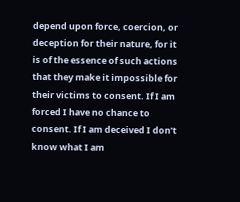depend upon force, coercion, or deception for their nature, for it is of the essence of such actions that they make it impossible for their victims to consent. If I am forced I have no chance to consent. If I am deceived I don’t know what I am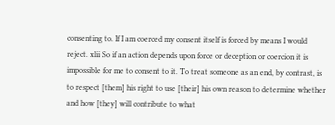consenting to. If I am coerced my consent itself is forced by means I would reject. xlii So if an action depends upon force or deception or coercion it is impossible for me to consent to it. To treat someone as an end, by contrast, is to respect [them] his right to use [their] his own reason to determine whether and how [they] will contribute to what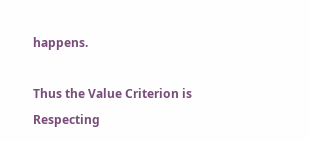happens.

Thus the Value Criterion is Respecting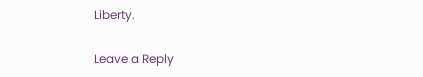Liberty.

Leave a Reply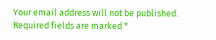Your email address will not be published. Required fields are marked *